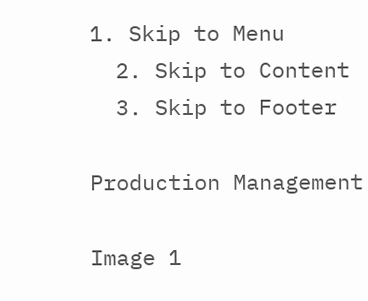1. Skip to Menu
  2. Skip to Content
  3. Skip to Footer

Production Management

Image 1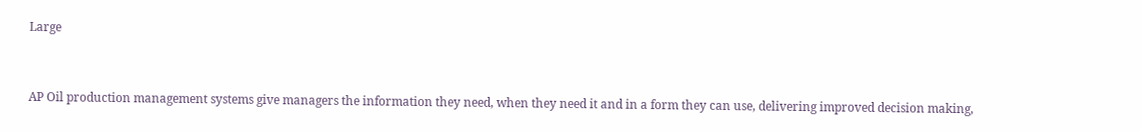Large


AP Oil production management systems give managers the information they need, when they need it and in a form they can use, delivering improved decision making,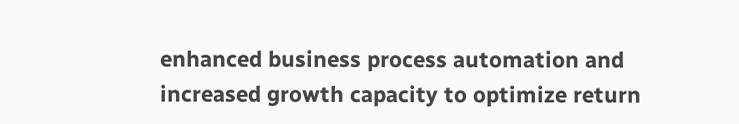enhanced business process automation and increased growth capacity to optimize return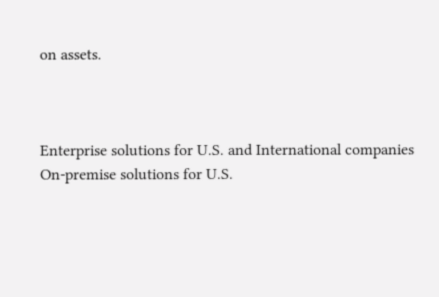on assets.



Enterprise solutions for U.S. and International companies
On-premise solutions for U.S.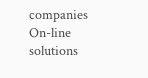companies
On-line solutions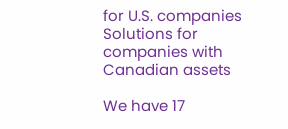for U.S. companies
Solutions for companies with Canadian assets

We have 17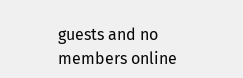guests and no members online